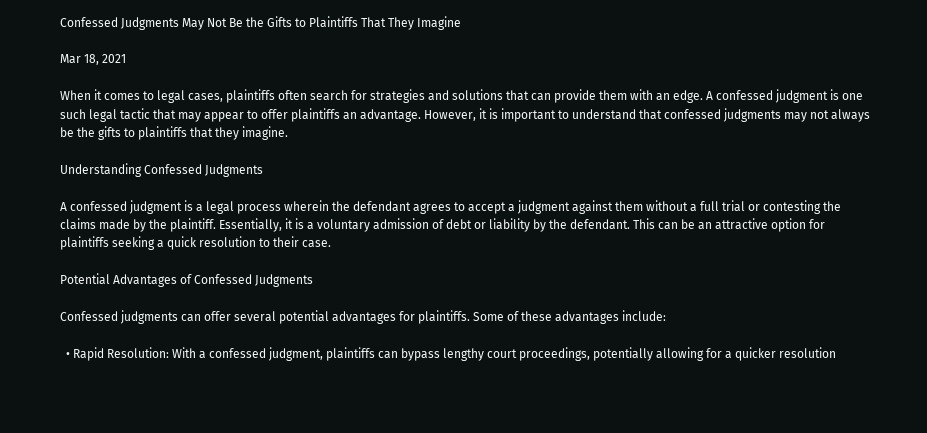Confessed Judgments May Not Be the Gifts to Plaintiffs That They Imagine

Mar 18, 2021

When it comes to legal cases, plaintiffs often search for strategies and solutions that can provide them with an edge. A confessed judgment is one such legal tactic that may appear to offer plaintiffs an advantage. However, it is important to understand that confessed judgments may not always be the gifts to plaintiffs that they imagine.

Understanding Confessed Judgments

A confessed judgment is a legal process wherein the defendant agrees to accept a judgment against them without a full trial or contesting the claims made by the plaintiff. Essentially, it is a voluntary admission of debt or liability by the defendant. This can be an attractive option for plaintiffs seeking a quick resolution to their case.

Potential Advantages of Confessed Judgments

Confessed judgments can offer several potential advantages for plaintiffs. Some of these advantages include:

  • Rapid Resolution: With a confessed judgment, plaintiffs can bypass lengthy court proceedings, potentially allowing for a quicker resolution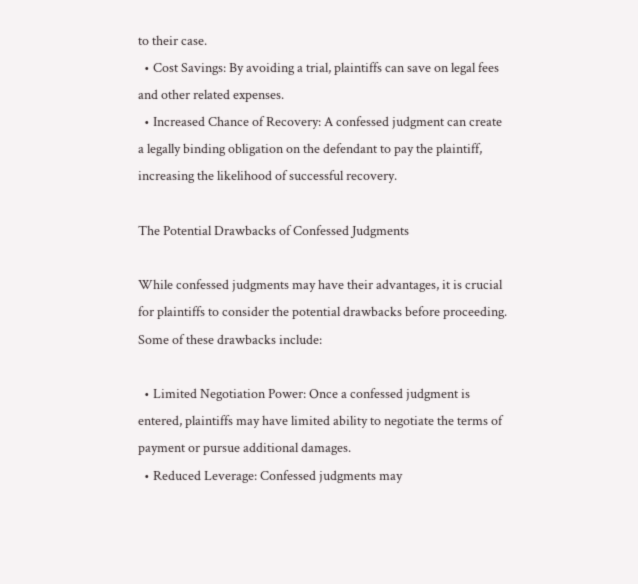to their case.
  • Cost Savings: By avoiding a trial, plaintiffs can save on legal fees and other related expenses.
  • Increased Chance of Recovery: A confessed judgment can create a legally binding obligation on the defendant to pay the plaintiff, increasing the likelihood of successful recovery.

The Potential Drawbacks of Confessed Judgments

While confessed judgments may have their advantages, it is crucial for plaintiffs to consider the potential drawbacks before proceeding. Some of these drawbacks include:

  • Limited Negotiation Power: Once a confessed judgment is entered, plaintiffs may have limited ability to negotiate the terms of payment or pursue additional damages.
  • Reduced Leverage: Confessed judgments may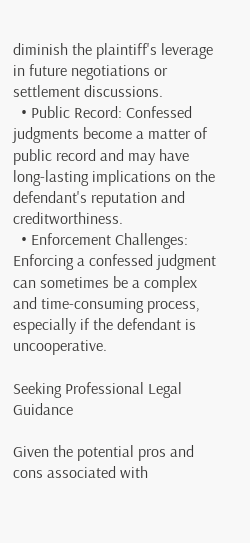diminish the plaintiff's leverage in future negotiations or settlement discussions.
  • Public Record: Confessed judgments become a matter of public record and may have long-lasting implications on the defendant's reputation and creditworthiness.
  • Enforcement Challenges: Enforcing a confessed judgment can sometimes be a complex and time-consuming process, especially if the defendant is uncooperative.

Seeking Professional Legal Guidance

Given the potential pros and cons associated with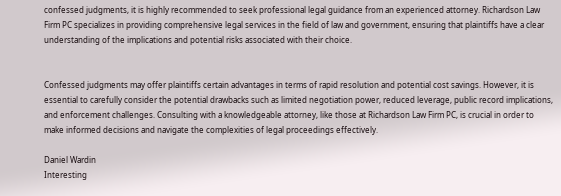confessed judgments, it is highly recommended to seek professional legal guidance from an experienced attorney. Richardson Law Firm PC specializes in providing comprehensive legal services in the field of law and government, ensuring that plaintiffs have a clear understanding of the implications and potential risks associated with their choice.


Confessed judgments may offer plaintiffs certain advantages in terms of rapid resolution and potential cost savings. However, it is essential to carefully consider the potential drawbacks such as limited negotiation power, reduced leverage, public record implications, and enforcement challenges. Consulting with a knowledgeable attorney, like those at Richardson Law Firm PC, is crucial in order to make informed decisions and navigate the complexities of legal proceedings effectively.

Daniel Wardin
Interesting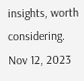insights, worth considering.
Nov 12, 2023